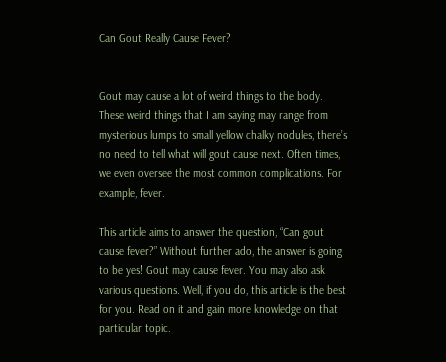Can Gout Really Cause Fever?


Gout may cause a lot of weird things to the body. These weird things that I am saying may range from mysterious lumps to small yellow chalky nodules, there’s no need to tell what will gout cause next. Often times, we even oversee the most common complications. For example, fever.

This article aims to answer the question, “Can gout cause fever?” Without further ado, the answer is going to be yes! Gout may cause fever. You may also ask various questions. Well, if you do, this article is the best for you. Read on it and gain more knowledge on that particular topic.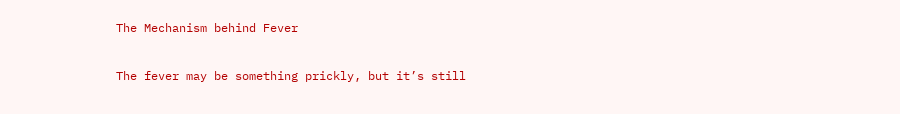The Mechanism behind Fever

The fever may be something prickly, but it’s still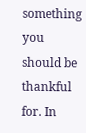something you should be thankful for. In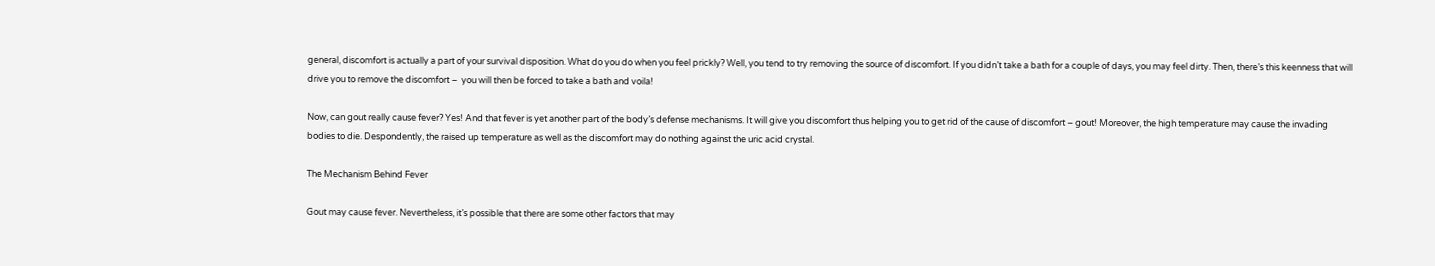general, discomfort is actually a part of your survival disposition. What do you do when you feel prickly? Well, you tend to try removing the source of discomfort. If you didn’t take a bath for a couple of days, you may feel dirty. Then, there’s this keenness that will drive you to remove the discomfort –  you will then be forced to take a bath and voila!

Now, can gout really cause fever? Yes! And that fever is yet another part of the body’s defense mechanisms. It will give you discomfort thus helping you to get rid of the cause of discomfort – gout! Moreover, the high temperature may cause the invading bodies to die. Despondently, the raised up temperature as well as the discomfort may do nothing against the uric acid crystal.

The Mechanism Behind Fever

Gout may cause fever. Nevertheless, it’s possible that there are some other factors that may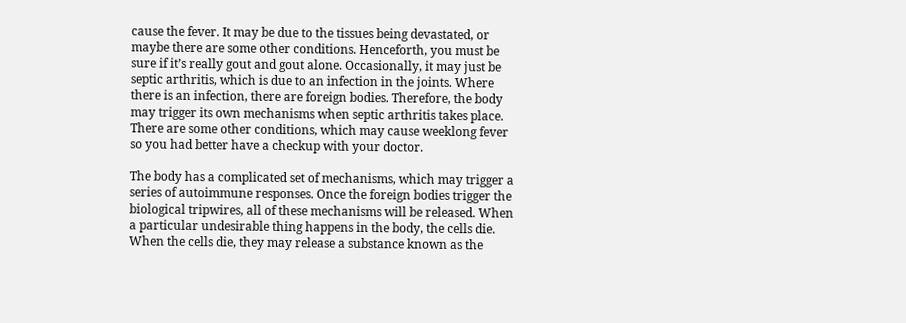cause the fever. It may be due to the tissues being devastated, or maybe there are some other conditions. Henceforth, you must be sure if it’s really gout and gout alone. Occasionally, it may just be septic arthritis, which is due to an infection in the joints. Where there is an infection, there are foreign bodies. Therefore, the body may trigger its own mechanisms when septic arthritis takes place. There are some other conditions, which may cause weeklong fever so you had better have a checkup with your doctor.

The body has a complicated set of mechanisms, which may trigger a series of autoimmune responses. Once the foreign bodies trigger the biological tripwires, all of these mechanisms will be released. When a particular undesirable thing happens in the body, the cells die. When the cells die, they may release a substance known as the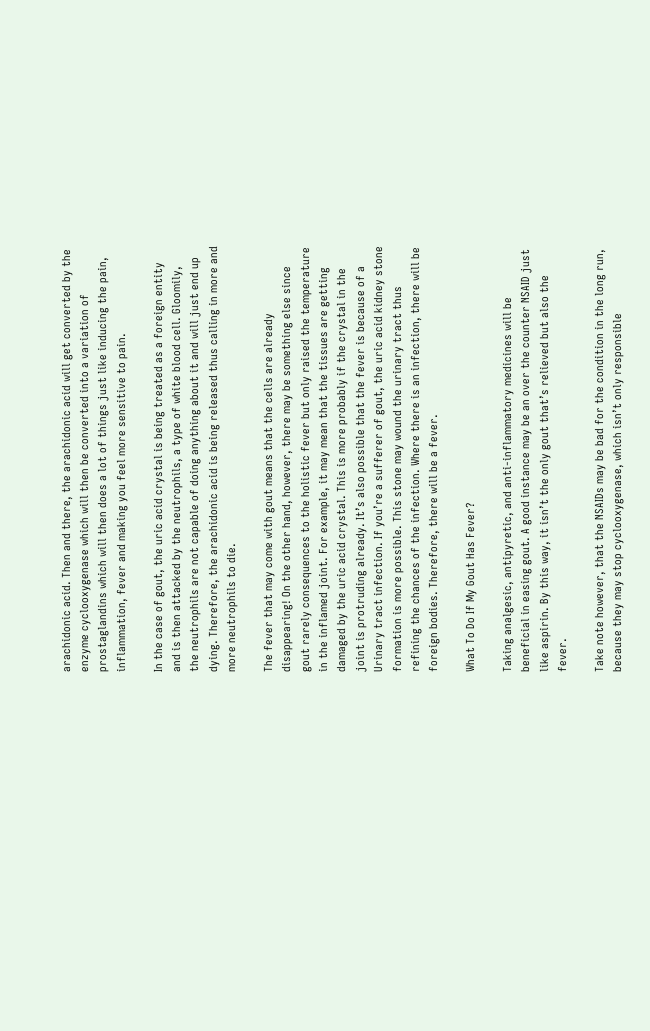arachidonic acid. Then and there, the arachidonic acid will get converted by the enzyme cyclooxygenase which will then be converted into a variation of prostaglandins which will then does a lot of things just like inducing the pain, inflammation, fever and making you feel more sensitive to pain.

In the case of gout, the uric acid crystal is being treated as a foreign entity and is then attacked by the neutrophils, a type of white blood cell. Gloomily, the neutrophils are not capable of doing anything about it and will just end up dying. Therefore, the arachidonic acid is being released thus calling in more and more neutrophils to die.

The fever that may come with gout means that the cells are already disappearing! On the other hand, however, there may be something else since gout rarely consequences to the holistic fever but only raised the temperature in the inflamed joint. For example, it may mean that the tissues are getting damaged by the uric acid crystal. This is more probably if the crystal in the joint is protruding already. It’s also possible that the fever is because of a Urinary tract infection. If you’re a sufferer of gout, the uric acid kidney stone formation is more possible. This stone may wound the urinary tract thus refining the chances of the infection. Where there is an infection, there will be foreign bodies. Therefore, there will be a fever.

What To Do If My Gout Has Fever?

Taking analgesic, antipyretic, and anti-inflammatory medicines will be beneficial in easing gout. A good instance may be an over the counter NSAID just like aspirin. By this way, it isn’t the only gout that’s relieved but also the fever.

Take note however, that the NSAIDs may be bad for the condition in the long run, because they may stop cyclooxygenase, which isn’t only responsible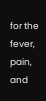for the fever, pain, and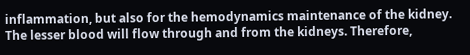inflammation, but also for the hemodynamics maintenance of the kidney. The lesser blood will flow through and from the kidneys. Therefore,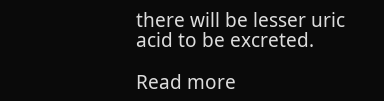there will be lesser uric acid to be excreted.

Read more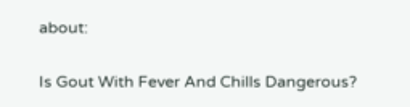about:

Is Gout With Fever And Chills Dangerous?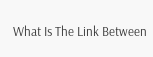What Is The Link Between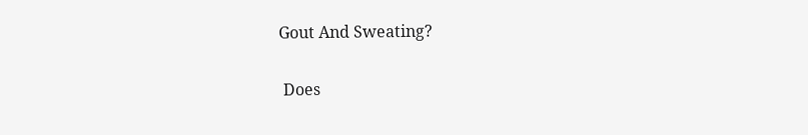Gout And Sweating?

 Does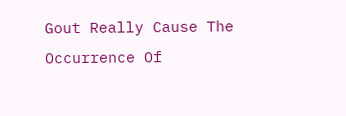Gout Really Cause The Occurrence Of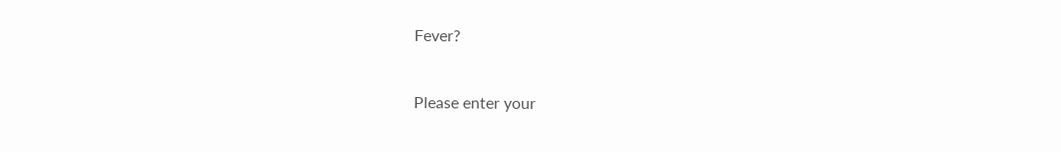Fever?


Please enter your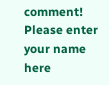comment!
Please enter your name here